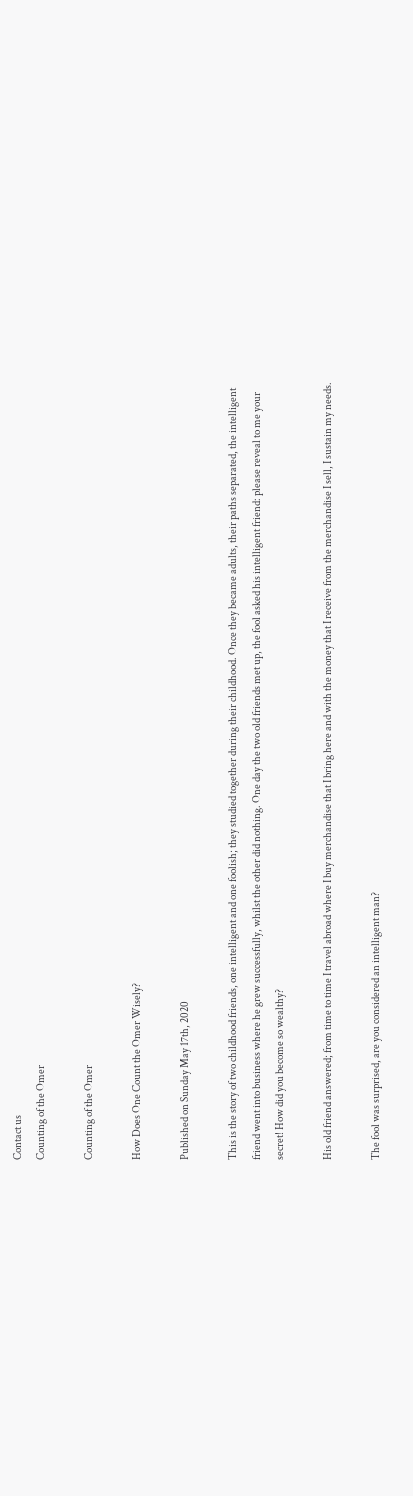Contact us
Counting of the Omer

Counting of the Omer

How Does One Count the Omer Wisely?

Published on Sunday May 17th, 2020

This is the story of two childhood friends, one intelligent and one foolish; they studied together during their childhood. Once they became adults, their paths separated, the intelligent friend went into business where he grew successfully, whilst the other did nothing. One day the two old friends met up, the fool asked his intelligent friend: please reveal to me your secret! How did you become so wealthy?

His old friend answered; from time to time I travel abroad where I buy merchandise that I bring here and with the money that I receive from the merchandise I sell, I sustain my needs.

The fool was surprised, are you considered an intelligent man?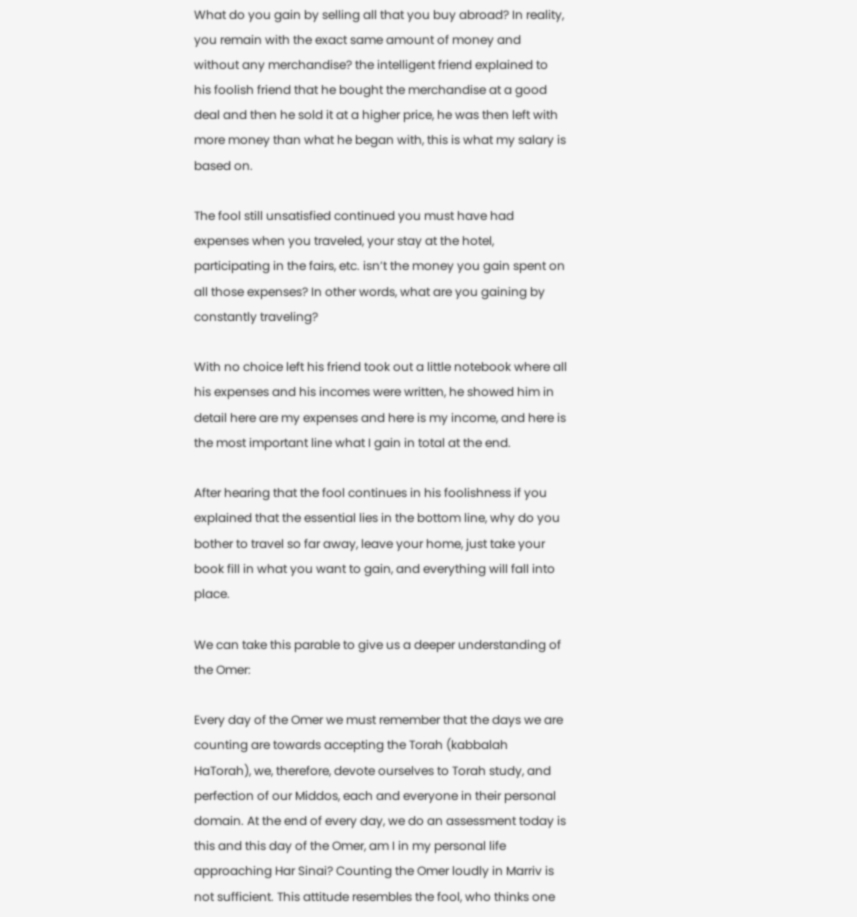What do you gain by selling all that you buy abroad? In reality, you remain with the exact same amount of money and without any merchandise? the intelligent friend explained to his foolish friend that he bought the merchandise at a good deal and then he sold it at a higher price, he was then left with more money than what he began with, this is what my salary is based on.

The fool still unsatisfied continued you must have had expenses when you traveled, your stay at the hotel, participating in the fairs, etc. isn’t the money you gain spent on all those expenses? In other words, what are you gaining by constantly traveling?

With no choice left his friend took out a little notebook where all his expenses and his incomes were written, he showed him in detail here are my expenses and here is my income, and here is the most important line what I gain in total at the end.

After hearing that the fool continues in his foolishness if you explained that the essential lies in the bottom line, why do you bother to travel so far away, leave your home, just take your book fill in what you want to gain, and everything will fall into place.

We can take this parable to give us a deeper understanding of the Omer:

Every day of the Omer we must remember that the days we are counting are towards accepting the Torah (kabbalah HaTorah), we, therefore, devote ourselves to Torah study, and perfection of our Middos, each and everyone in their personal domain. At the end of every day, we do an assessment today is this and this day of the Omer, am I in my personal life approaching Har Sinai? Counting the Omer loudly in Marriv is not sufficient. This attitude resembles the fool, who thinks one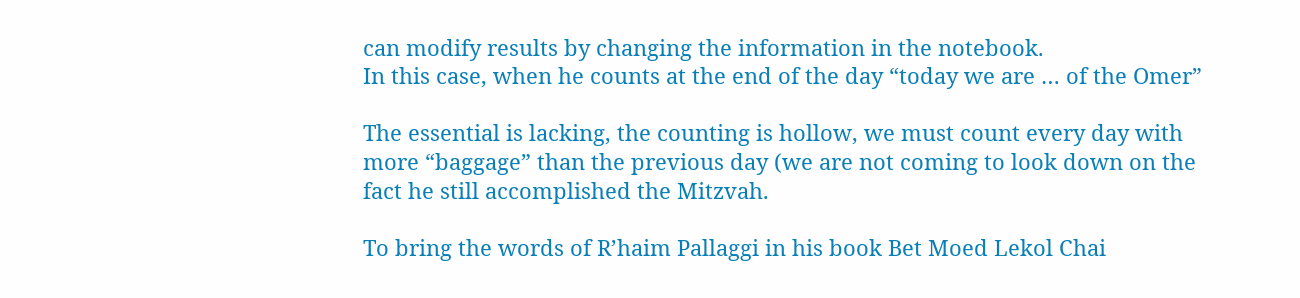can modify results by changing the information in the notebook.
In this case, when he counts at the end of the day “today we are … of the Omer”

The essential is lacking, the counting is hollow, we must count every day with more “baggage” than the previous day (we are not coming to look down on the fact he still accomplished the Mitzvah.

To bring the words of R’haim Pallaggi in his book Bet Moed Lekol Chai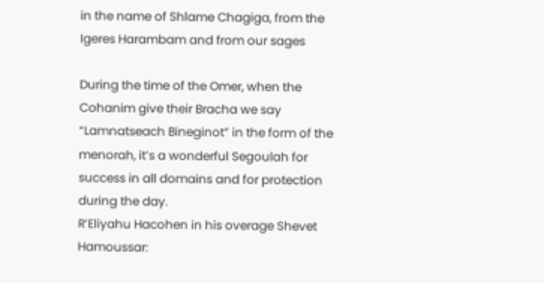in the name of Shlame Chagiga, from the Igeres Harambam and from our sages

During the time of the Omer, when the Cohanim give their Bracha we say “Lamnatseach Bineginot” in the form of the menorah, it’s a wonderful Segoulah for success in all domains and for protection during the day.
R’Eliyahu Hacohen in his overage Shevet Hamoussar: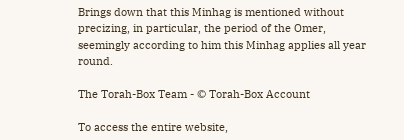Brings down that this Minhag is mentioned without precizing, in particular, the period of the Omer, seemingly according to him this Minhag applies all year round.

The Torah-Box Team - © Torah-Box Account

To access the entire website,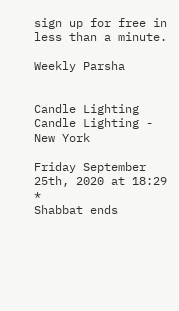sign up for free in less than a minute.

Weekly Parsha


Candle Lighting Candle Lighting - New York

Friday September 25th, 2020 at 18:29 *
Shabbat ends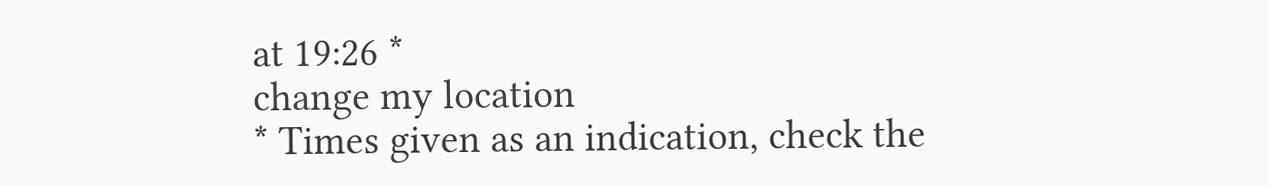at 19:26 *
change my location
* Times given as an indication, check the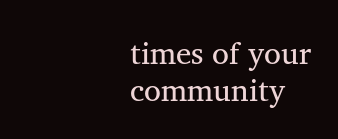times of your community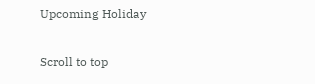Upcoming Holiday

Scroll to top